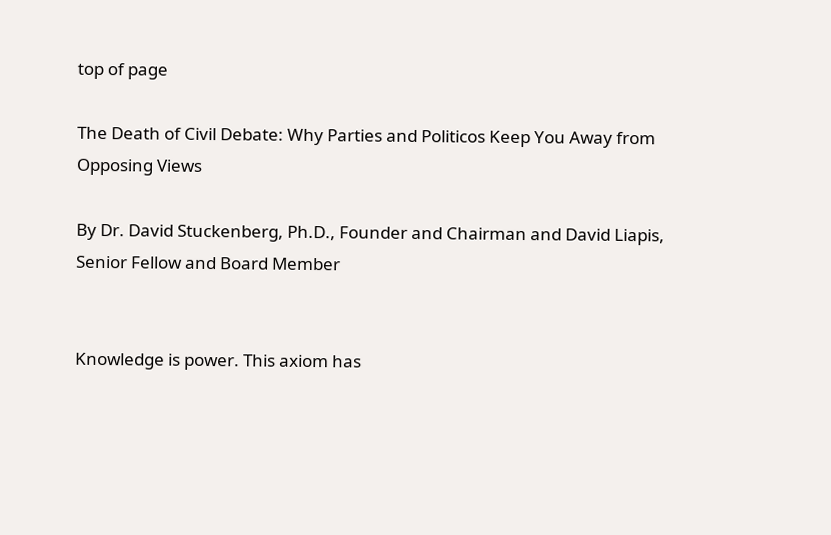top of page

The Death of Civil Debate: Why Parties and Politicos Keep You Away from Opposing Views

By Dr. David Stuckenberg, Ph.D., Founder and Chairman and David Liapis, Senior Fellow and Board Member


Knowledge is power. This axiom has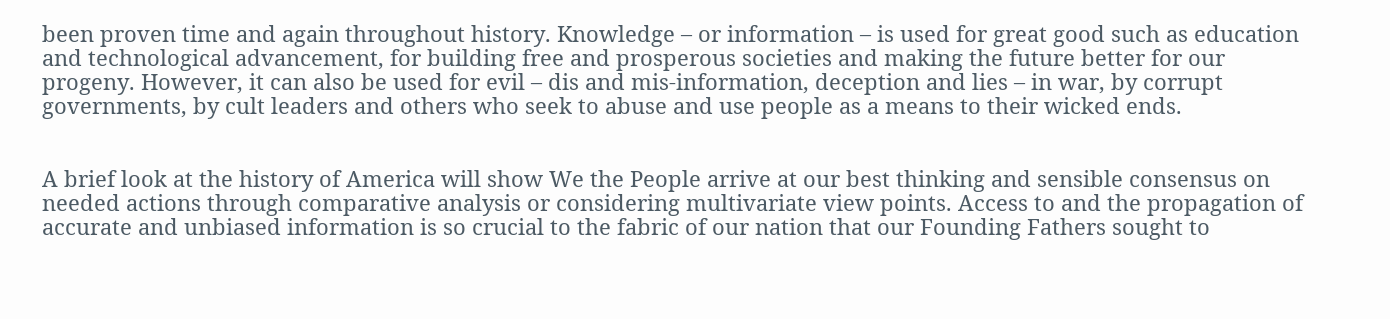been proven time and again throughout history. Knowledge – or information – is used for great good such as education and technological advancement, for building free and prosperous societies and making the future better for our progeny. However, it can also be used for evil – dis and mis-information, deception and lies – in war, by corrupt governments, by cult leaders and others who seek to abuse and use people as a means to their wicked ends.


A brief look at the history of America will show We the People arrive at our best thinking and sensible consensus on needed actions through comparative analysis or considering multivariate view points. Access to and the propagation of accurate and unbiased information is so crucial to the fabric of our nation that our Founding Fathers sought to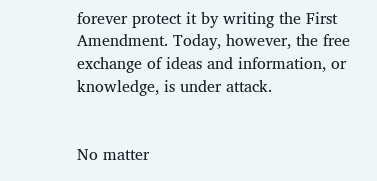forever protect it by writing the First Amendment. Today, however, the free exchange of ideas and information, or knowledge, is under attack.


No matter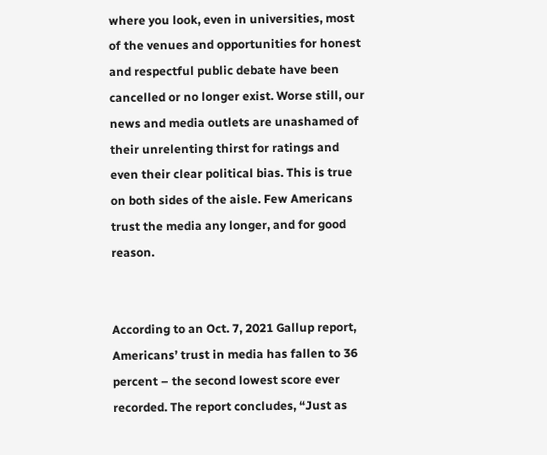where you look, even in universities, most of the venues and opportunities for honest and respectful public debate have been cancelled or no longer exist. Worse still, our news and media outlets are unashamed of their unrelenting thirst for ratings and even their clear political bias. This is true on both sides of the aisle. Few Americans trust the media any longer, and for good reason.


According to an Oct. 7, 2021 Gallup report, Americans’ trust in media has fallen to 36 percent – the second lowest score ever recorded. The report concludes, “Just as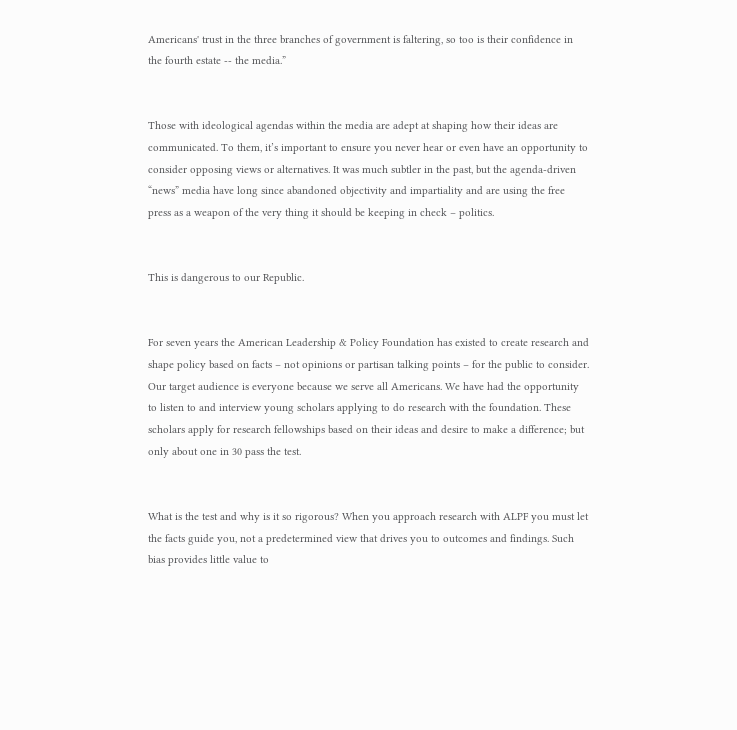Americans' trust in the three branches of government is faltering, so too is their confidence in the fourth estate -- the media.”


Those with ideological agendas within the media are adept at shaping how their ideas are communicated. To them, it’s important to ensure you never hear or even have an opportunity to consider opposing views or alternatives. It was much subtler in the past, but the agenda-driven “news” media have long since abandoned objectivity and impartiality and are using the free press as a weapon of the very thing it should be keeping in check – politics.


This is dangerous to our Republic.


For seven years the American Leadership & Policy Foundation has existed to create research and shape policy based on facts – not opinions or partisan talking points – for the public to consider. Our target audience is everyone because we serve all Americans. We have had the opportunity to listen to and interview young scholars applying to do research with the foundation. These scholars apply for research fellowships based on their ideas and desire to make a difference; but only about one in 30 pass the test.


What is the test and why is it so rigorous? When you approach research with ALPF you must let the facts guide you, not a predetermined view that drives you to outcomes and findings. Such bias provides little value to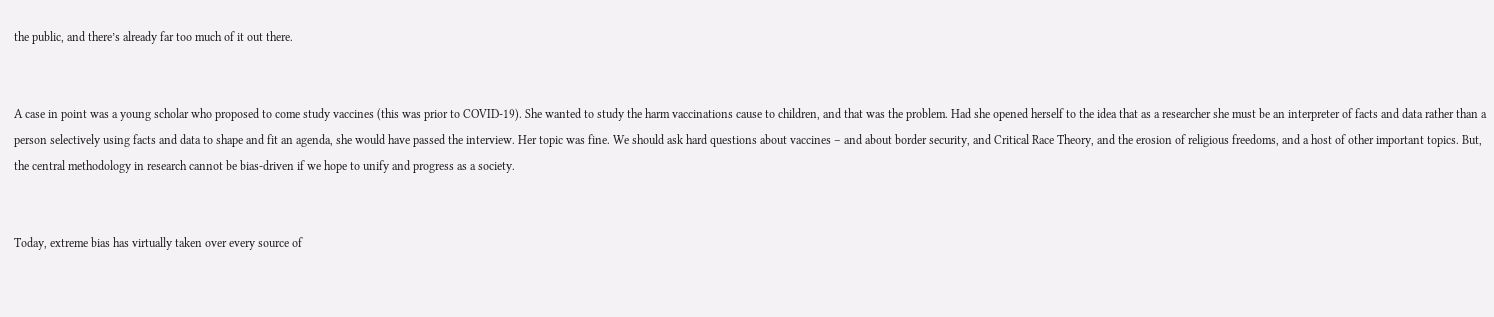the public, and there’s already far too much of it out there.


A case in point was a young scholar who proposed to come study vaccines (this was prior to COVID-19). She wanted to study the harm vaccinations cause to children, and that was the problem. Had she opened herself to the idea that as a researcher she must be an interpreter of facts and data rather than a person selectively using facts and data to shape and fit an agenda, she would have passed the interview. Her topic was fine. We should ask hard questions about vaccines – and about border security, and Critical Race Theory, and the erosion of religious freedoms, and a host of other important topics. But, the central methodology in research cannot be bias-driven if we hope to unify and progress as a society.


Today, extreme bias has virtually taken over every source of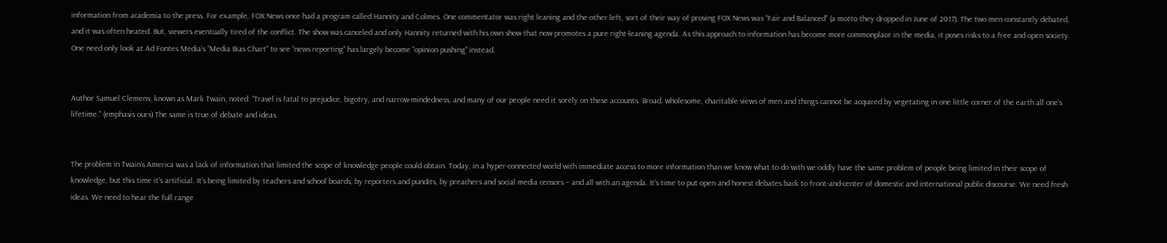information from academia to the press. For example, FOX News once had a program called Hannity and Colmes. One commentator was right leaning and the other left, sort of their way of proving FOX News was “Fair and Balanced” (a motto they dropped in June of 2017). The two men constantly debated, and it was often heated. But, viewers eventually tired of the conflict. The show was canceled and only Hannity returned with his own show that now promotes a pure right-leaning agenda. As this approach to information has become more commonplace in the media, it poses risks to a free and open society. One need only look at Ad Fontes Media’s “Media Bias Chart” to see “news reporting” has largely become “opinion pushing” instead.


Author Samuel Clemens, known as Mark Twain, noted: “Travel is fatal to prejudice, bigotry, and narrow-mindedness, and many of our people need it sorely on these accounts. Broad, wholesome, charitable views of men and things cannot be acquired by vegetating in one little corner of the earth all one's lifetime.” (emphasis ours) The same is true of debate and ideas.


The problem in Twain’s America was a lack of information that limited the scope of knowledge people could obtain. Today, in a hyper-connected world with immediate access to more information than we know what to do with we oddly have the same problem of people being limited in their scope of knowledge, but this time it’s artificial. It’s being limited by teachers and school boards, by reporters and pundits, by preachers and social media censors – and all with an agenda. It’s time to put open and honest debates back to front-and-center of domestic and international public discourse. We need fresh ideas. We need to hear the full range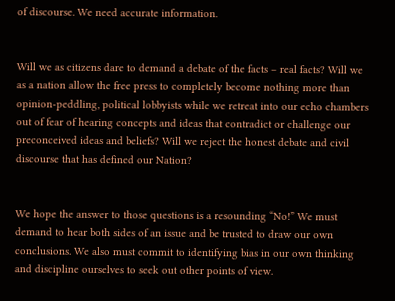of discourse. We need accurate information.


Will we as citizens dare to demand a debate of the facts – real facts? Will we as a nation allow the free press to completely become nothing more than opinion-peddling, political lobbyists while we retreat into our echo chambers out of fear of hearing concepts and ideas that contradict or challenge our preconceived ideas and beliefs? Will we reject the honest debate and civil discourse that has defined our Nation?


We hope the answer to those questions is a resounding “No!” We must demand to hear both sides of an issue and be trusted to draw our own conclusions. We also must commit to identifying bias in our own thinking and discipline ourselves to seek out other points of view.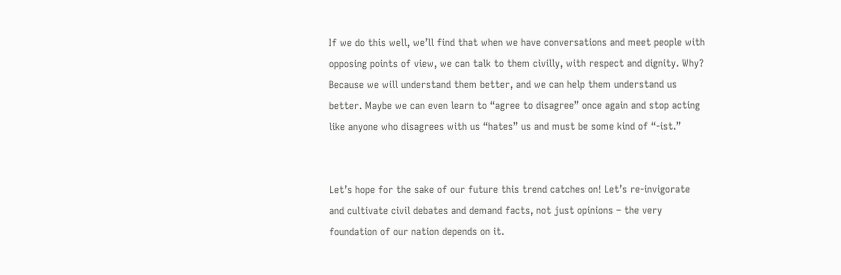If we do this well, we’ll find that when we have conversations and meet people with opposing points of view, we can talk to them civilly, with respect and dignity. Why? Because we will understand them better, and we can help them understand us better. Maybe we can even learn to “agree to disagree” once again and stop acting like anyone who disagrees with us “hates” us and must be some kind of “-ist.”


Let’s hope for the sake of our future this trend catches on! Let’s re-invigorate and cultivate civil debates and demand facts, not just opinions – the very foundation of our nation depends on it.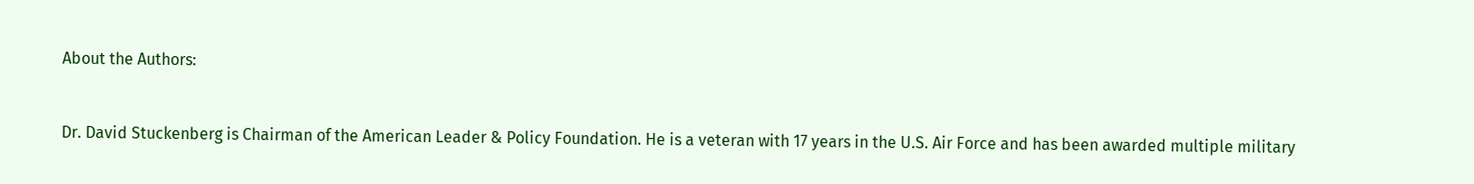About the Authors:


Dr. David Stuckenberg is Chairman of the American Leader & Policy Foundation. He is a veteran with 17 years in the U.S. Air Force and has been awarded multiple military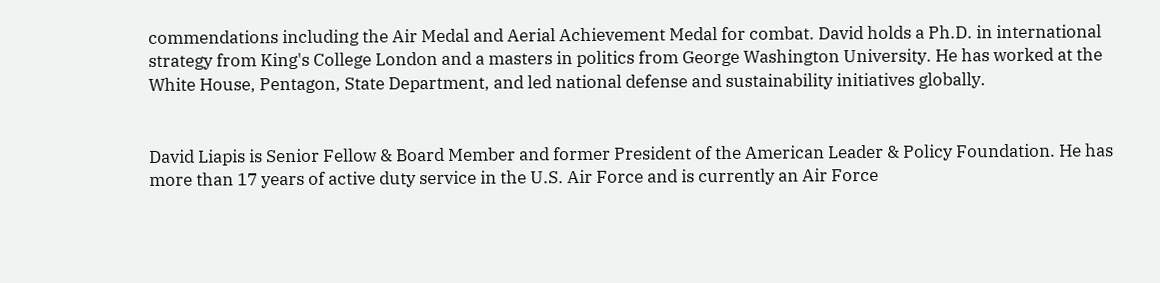commendations including the Air Medal and Aerial Achievement Medal for combat. David holds a Ph.D. in international strategy from King's College London and a masters in politics from George Washington University. He has worked at the White House, Pentagon, State Department, and led national defense and sustainability initiatives globally.


David Liapis is Senior Fellow & Board Member and former President of the American Leader & Policy Foundation. He has more than 17 years of active duty service in the U.S. Air Force and is currently an Air Force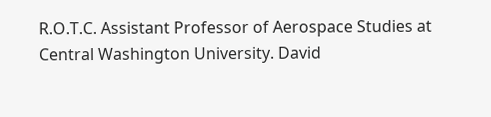R.O.T.C. Assistant Professor of Aerospace Studies at Central Washington University. David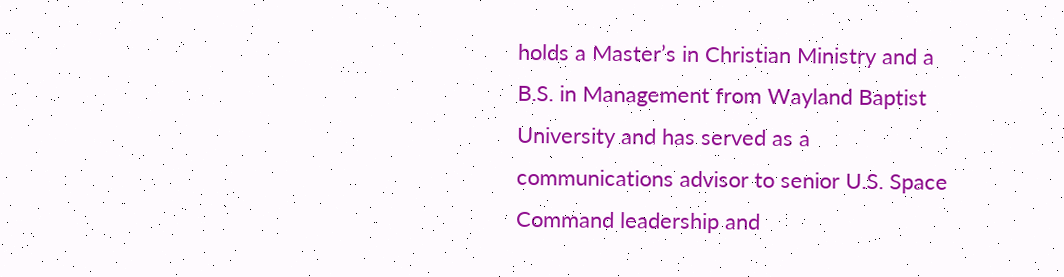holds a Master’s in Christian Ministry and a B.S. in Management from Wayland Baptist University and has served as a communications advisor to senior U.S. Space Command leadership and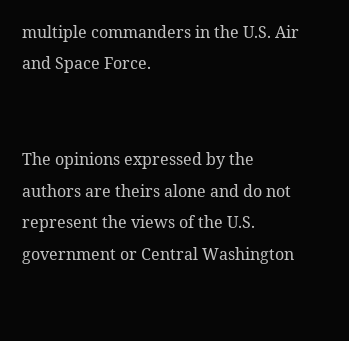multiple commanders in the U.S. Air and Space Force.


The opinions expressed by the authors are theirs alone and do not represent the views of the U.S. government or Central Washington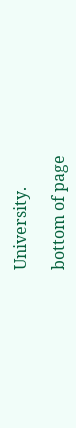University.

bottom of page